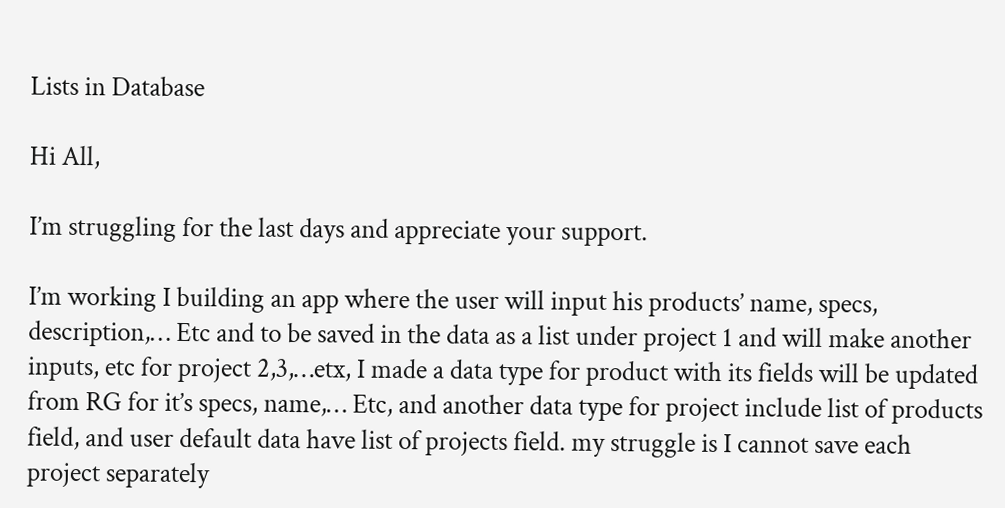Lists in Database

Hi All,

I’m struggling for the last days and appreciate your support.

I’m working I building an app where the user will input his products’ name, specs, description,… Etc and to be saved in the data as a list under project 1 and will make another inputs, etc for project 2,3,…etx, I made a data type for product with its fields will be updated from RG for it’s specs, name,… Etc, and another data type for project include list of products field, and user default data have list of projects field. my struggle is I cannot save each project separately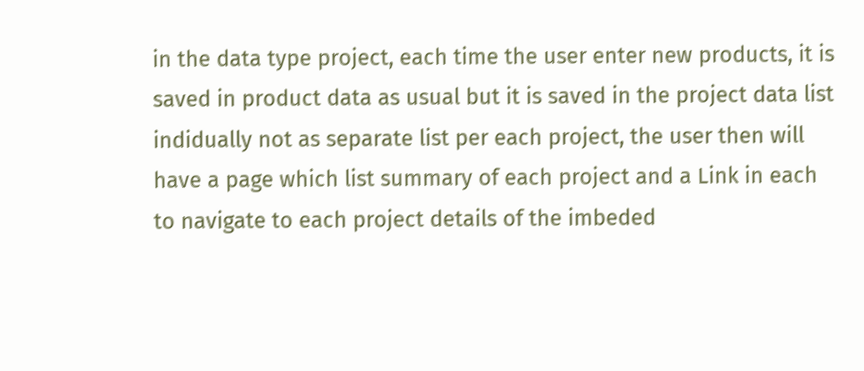in the data type project, each time the user enter new products, it is saved in product data as usual but it is saved in the project data list indidually not as separate list per each project, the user then will have a page which list summary of each project and a Link in each to navigate to each project details of the imbeded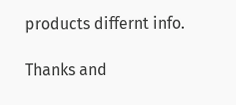products differnt info.

Thanks and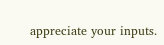appreciate your inputs.